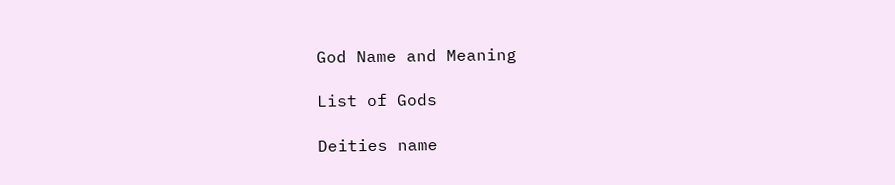God Name and Meaning

List of Gods

Deities name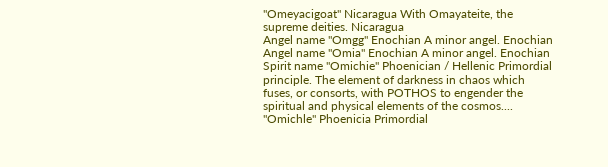"Omeyacigoat" Nicaragua With Omayateite, the supreme deities. Nicaragua
Angel name "Omgg" Enochian A minor angel. Enochian
Angel name "Omia" Enochian A minor angel. Enochian
Spirit name "Omichie" Phoenician / Hellenic Primordial principle. The element of darkness in chaos which fuses, or consorts, with POTHOS to engender the spiritual and physical elements of the cosmos....
"Omichle" Phoenicia Primordial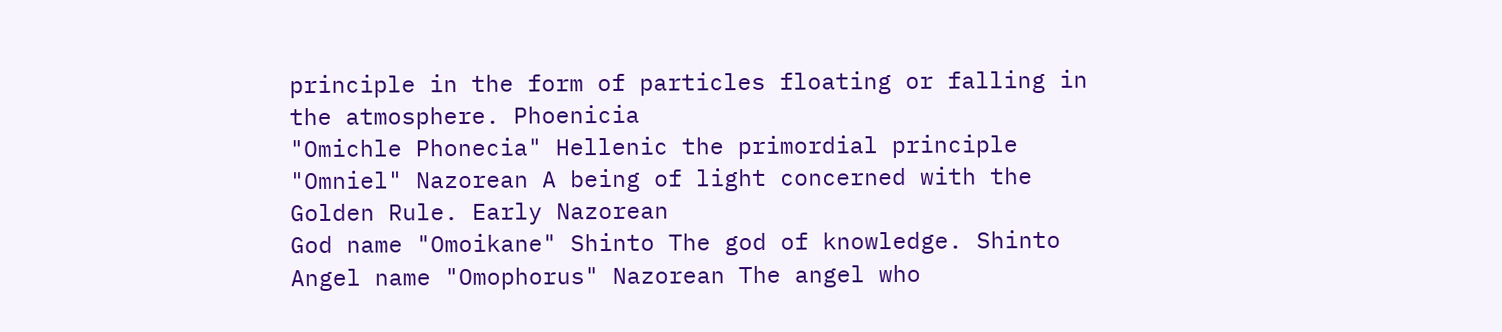principle in the form of particles floating or falling in the atmosphere. Phoenicia
"Omichle Phonecia" Hellenic the primordial principle
"Omniel" Nazorean A being of light concerned with the Golden Rule. Early Nazorean
God name "Omoikane" Shinto The god of knowledge. Shinto
Angel name "Omophorus" Nazorean The angel who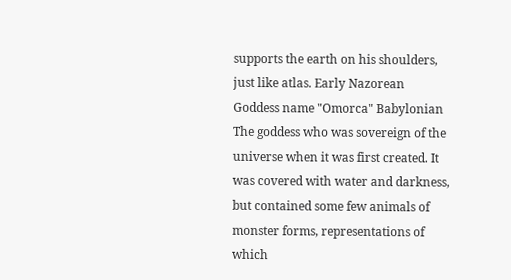supports the earth on his shoulders, just like atlas. Early Nazorean
Goddess name "Omorca" Babylonian The goddess who was sovereign of the universe when it was first created. It was covered with water and darkness, but contained some few animals of monster forms, representations of which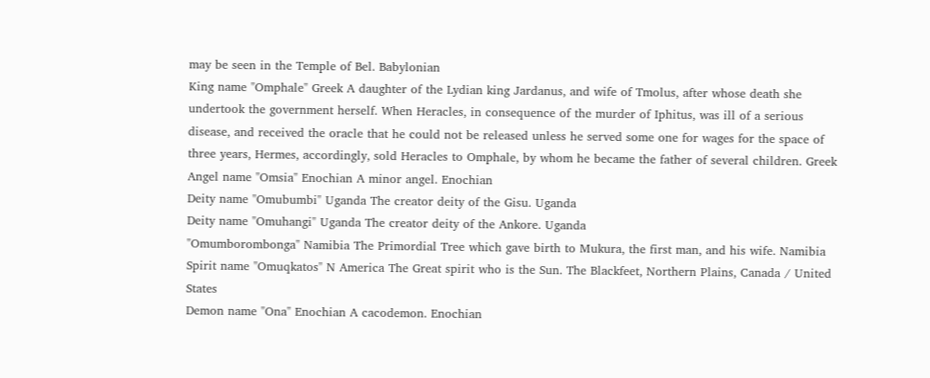may be seen in the Temple of Bel. Babylonian
King name "Omphale" Greek A daughter of the Lydian king Jardanus, and wife of Tmolus, after whose death she undertook the government herself. When Heracles, in consequence of the murder of Iphitus, was ill of a serious disease, and received the oracle that he could not be released unless he served some one for wages for the space of three years, Hermes, accordingly, sold Heracles to Omphale, by whom he became the father of several children. Greek
Angel name "Omsia" Enochian A minor angel. Enochian
Deity name "Omubumbi" Uganda The creator deity of the Gisu. Uganda
Deity name "Omuhangi" Uganda The creator deity of the Ankore. Uganda
"Omumborombonga" Namibia The Primordial Tree which gave birth to Mukura, the first man, and his wife. Namibia
Spirit name "Omuqkatos" N America The Great spirit who is the Sun. The Blackfeet, Northern Plains, Canada / United States
Demon name "Ona" Enochian A cacodemon. Enochian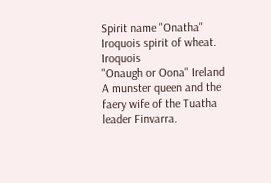Spirit name "Onatha" Iroquois spirit of wheat. Iroquois
"Onaugh or Oona" Ireland A munster queen and the faery wife of the Tuatha leader Finvarra.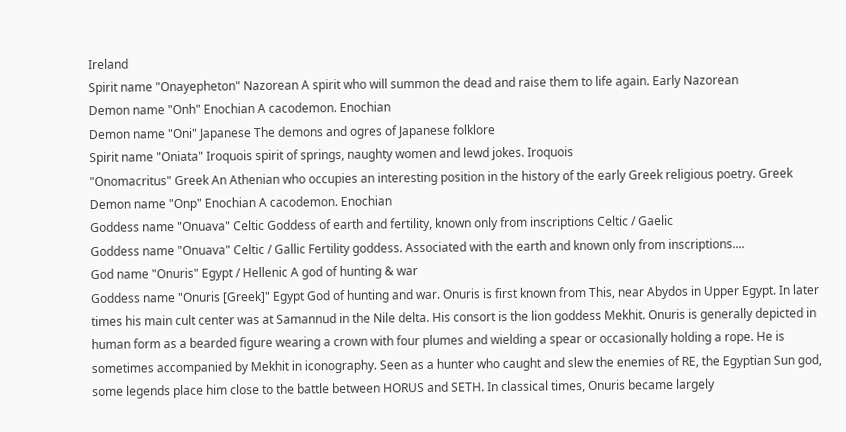Ireland
Spirit name "Onayepheton" Nazorean A spirit who will summon the dead and raise them to life again. Early Nazorean
Demon name "Onh" Enochian A cacodemon. Enochian
Demon name "Oni" Japanese The demons and ogres of Japanese folklore
Spirit name "Oniata" Iroquois spirit of springs, naughty women and lewd jokes. Iroquois
"Onomacritus" Greek An Athenian who occupies an interesting position in the history of the early Greek religious poetry. Greek
Demon name "Onp" Enochian A cacodemon. Enochian
Goddess name "Onuava" Celtic Goddess of earth and fertility, known only from inscriptions Celtic / Gaelic
Goddess name "Onuava" Celtic / Gallic Fertility goddess. Associated with the earth and known only from inscriptions....
God name "Onuris" Egypt / Hellenic A god of hunting & war
Goddess name "Onuris [Greek]" Egypt God of hunting and war. Onuris is first known from This, near Abydos in Upper Egypt. In later times his main cult center was at Samannud in the Nile delta. His consort is the lion goddess Mekhit. Onuris is generally depicted in human form as a bearded figure wearing a crown with four plumes and wielding a spear or occasionally holding a rope. He is sometimes accompanied by Mekhit in iconography. Seen as a hunter who caught and slew the enemies of RE, the Egyptian Sun god, some legends place him close to the battle between HORUS and SETH. In classical times, Onuris became largely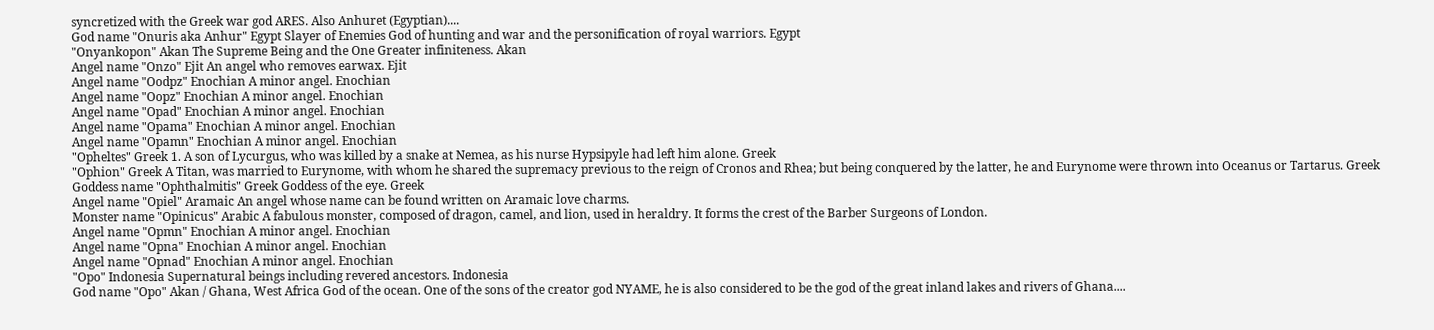syncretized with the Greek war god ARES. Also Anhuret (Egyptian)....
God name "Onuris aka Anhur" Egypt Slayer of Enemies God of hunting and war and the personification of royal warriors. Egypt
"Onyankopon" Akan The Supreme Being and the One Greater infiniteness. Akan
Angel name "Onzo" Ejit An angel who removes earwax. Ejit
Angel name "Oodpz" Enochian A minor angel. Enochian
Angel name "Oopz" Enochian A minor angel. Enochian
Angel name "Opad" Enochian A minor angel. Enochian
Angel name "Opama" Enochian A minor angel. Enochian
Angel name "Opamn" Enochian A minor angel. Enochian
"Opheltes" Greek 1. A son of Lycurgus, who was killed by a snake at Nemea, as his nurse Hypsipyle had left him alone. Greek
"Ophion" Greek A Titan, was married to Eurynome, with whom he shared the supremacy previous to the reign of Cronos and Rhea; but being conquered by the latter, he and Eurynome were thrown into Oceanus or Tartarus. Greek
Goddess name "Ophthalmitis" Greek Goddess of the eye. Greek
Angel name "Opiel" Aramaic An angel whose name can be found written on Aramaic love charms.
Monster name "Opinicus" Arabic A fabulous monster, composed of dragon, camel, and lion, used in heraldry. It forms the crest of the Barber Surgeons of London.
Angel name "Opmn" Enochian A minor angel. Enochian
Angel name "Opna" Enochian A minor angel. Enochian
Angel name "Opnad" Enochian A minor angel. Enochian
"Opo" Indonesia Supernatural beings including revered ancestors. Indonesia
God name "Opo" Akan / Ghana, West Africa God of the ocean. One of the sons of the creator god NYAME, he is also considered to be the god of the great inland lakes and rivers of Ghana....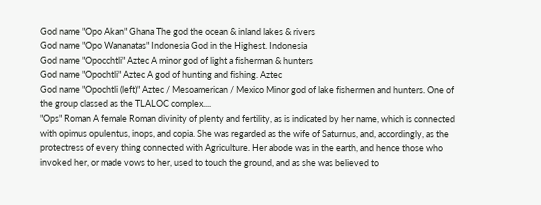God name "Opo Akan" Ghana The god the ocean & inland lakes & rivers
God name "Opo Wananatas" Indonesia God in the Highest. Indonesia
God name "Opocchtli" Aztec A minor god of light a fisherman & hunters
God name "Opochtli" Aztec A god of hunting and fishing. Aztec
God name "Opochtli (left)" Aztec / Mesoamerican / Mexico Minor god of lake fishermen and hunters. One of the group classed as the TLALOC complex....
"Ops" Roman A female Roman divinity of plenty and fertility, as is indicated by her name, which is connected with opimus opulentus, inops, and copia. She was regarded as the wife of Saturnus, and, accordingly, as the protectress of every thing connected with Agriculture. Her abode was in the earth, and hence those who invoked her, or made vows to her, used to touch the ground, and as she was believed to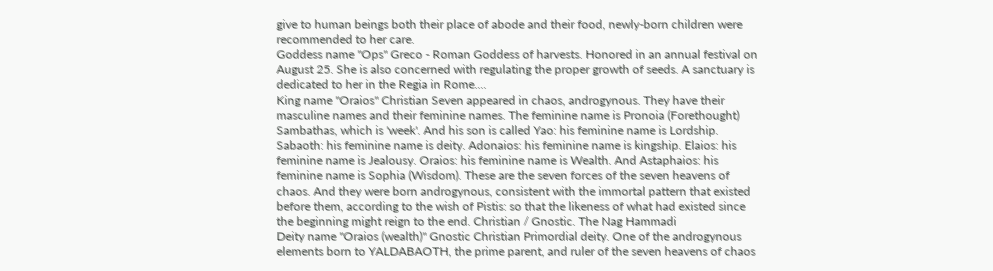give to human beings both their place of abode and their food, newly-born children were recommended to her care.
Goddess name "Ops" Greco - Roman Goddess of harvests. Honored in an annual festival on August 25. She is also concerned with regulating the proper growth of seeds. A sanctuary is dedicated to her in the Regia in Rome....
King name "Oraios" Christian Seven appeared in chaos, androgynous. They have their masculine names and their feminine names. The feminine name is Pronoia (Forethought) Sambathas, which is 'week'. And his son is called Yao: his feminine name is Lordship. Sabaoth: his feminine name is deity. Adonaios: his feminine name is kingship. Elaios: his feminine name is Jealousy. Oraios: his feminine name is Wealth. And Astaphaios: his feminine name is Sophia (Wisdom). These are the seven forces of the seven heavens of chaos. And they were born androgynous, consistent with the immortal pattern that existed before them, according to the wish of Pistis: so that the likeness of what had existed since the beginning might reign to the end. Christian / Gnostic. The Nag Hammadi
Deity name "Oraios (wealth)" Gnostic Christian Primordial deity. One of the androgynous elements born to YALDABAOTH, the prime parent, and ruler of the seven heavens of chaos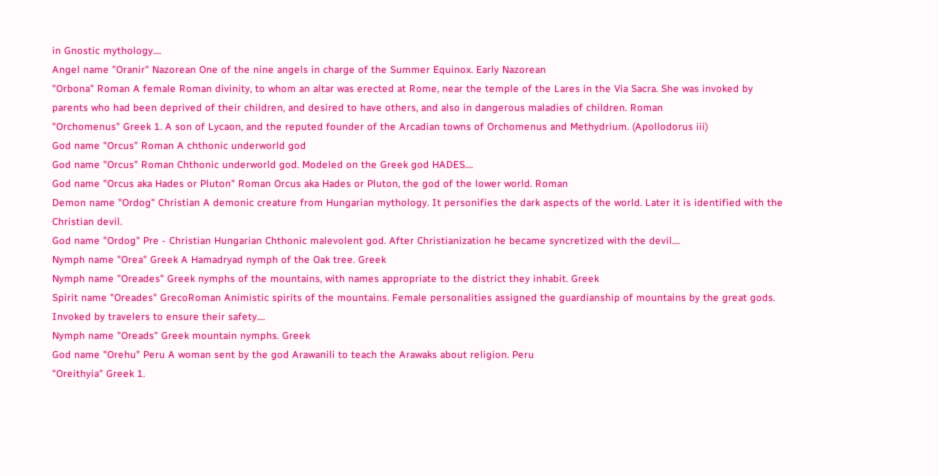in Gnostic mythology....
Angel name "Oranir" Nazorean One of the nine angels in charge of the Summer Equinox. Early Nazorean
"Orbona" Roman A female Roman divinity, to whom an altar was erected at Rome, near the temple of the Lares in the Via Sacra. She was invoked by parents who had been deprived of their children, and desired to have others, and also in dangerous maladies of children. Roman
"Orchomenus" Greek 1. A son of Lycaon, and the reputed founder of the Arcadian towns of Orchomenus and Methydrium. (Apollodorus iii)
God name "Orcus" Roman A chthonic underworld god
God name "Orcus" Roman Chthonic underworld god. Modeled on the Greek god HADES....
God name "Orcus aka Hades or Pluton" Roman Orcus aka Hades or Pluton, the god of the lower world. Roman
Demon name "Ordog" Christian A demonic creature from Hungarian mythology. It personifies the dark aspects of the world. Later it is identified with the Christian devil.
God name "Ordog" Pre - Christian Hungarian Chthonic malevolent god. After Christianization he became syncretized with the devil....
Nymph name "Orea" Greek A Hamadryad nymph of the Oak tree. Greek
Nymph name "Oreades" Greek nymphs of the mountains, with names appropriate to the district they inhabit. Greek
Spirit name "Oreades" GrecoRoman Animistic spirits of the mountains. Female personalities assigned the guardianship of mountains by the great gods. Invoked by travelers to ensure their safety....
Nymph name "Oreads" Greek mountain nymphs. Greek
God name "Orehu" Peru A woman sent by the god Arawanili to teach the Arawaks about religion. Peru
"Oreithyia" Greek 1.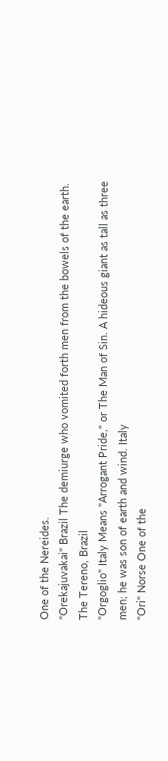One of the Nereides.
"Orekajuvakai" Brazil The demiurge who vomited forth men from the bowels of the earth. The Tereno, Brazil
"Orgoglio" Italy Means "Arrogant Pride," or The Man of Sin. A hideous giant as tall as three men; he was son of earth and wind. Italy
"Ori" Norse One of the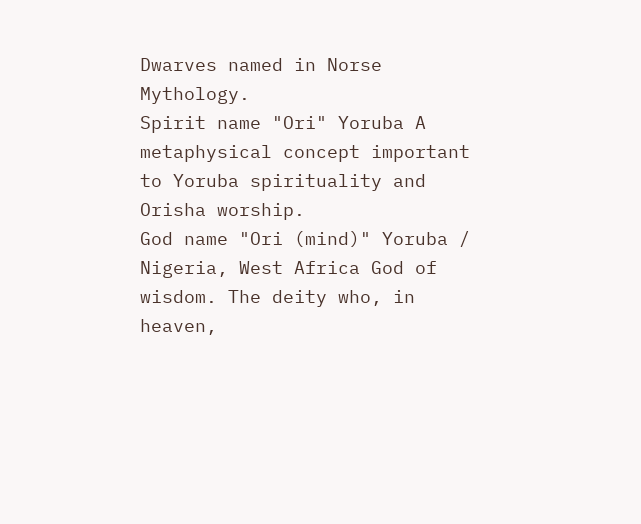Dwarves named in Norse Mythology.
Spirit name "Ori" Yoruba A metaphysical concept important to Yoruba spirituality and Orisha worship.
God name "Ori (mind)" Yoruba / Nigeria, West Africa God of wisdom. The deity who, in heaven,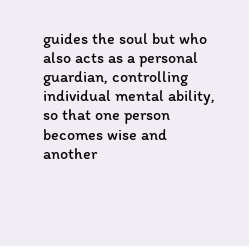guides the soul but who also acts as a personal guardian, controlling individual mental ability, so that one person becomes wise and another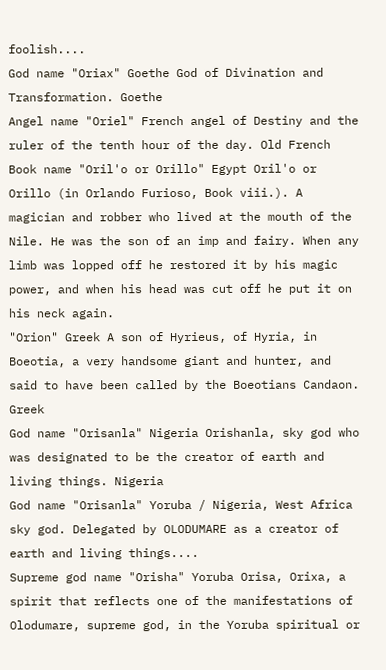foolish....
God name "Oriax" Goethe God of Divination and Transformation. Goethe
Angel name "Oriel" French angel of Destiny and the ruler of the tenth hour of the day. Old French
Book name "Oril'o or Orillo" Egypt Oril'o or Orillo (in Orlando Furioso, Book viii.). A magician and robber who lived at the mouth of the Nile. He was the son of an imp and fairy. When any limb was lopped off he restored it by his magic power, and when his head was cut off he put it on his neck again.
"Orion" Greek A son of Hyrieus, of Hyria, in Boeotia, a very handsome giant and hunter, and said to have been called by the Boeotians Candaon. Greek
God name "Orisanla" Nigeria Orishanla, sky god who was designated to be the creator of earth and living things. Nigeria
God name "Orisanla" Yoruba / Nigeria, West Africa sky god. Delegated by OLODUMARE as a creator of earth and living things....
Supreme god name "Orisha" Yoruba Orisa, Orixa, a spirit that reflects one of the manifestations of Olodumare, supreme god, in the Yoruba spiritual or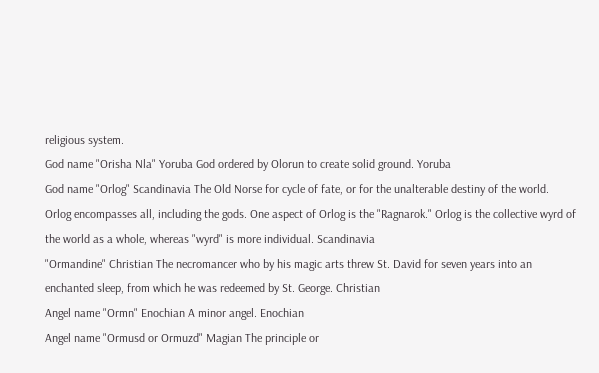religious system.
God name "Orisha Nla" Yoruba God ordered by Olorun to create solid ground. Yoruba
God name "Orlog" Scandinavia The Old Norse for cycle of fate, or for the unalterable destiny of the world. Orlog encompasses all, including the gods. One aspect of Orlog is the "Ragnarok." Orlog is the collective wyrd of the world as a whole, whereas "wyrd" is more individual. Scandinavia
"Ormandine" Christian The necromancer who by his magic arts threw St. David for seven years into an enchanted sleep, from which he was redeemed by St. George. Christian
Angel name "Ormn" Enochian A minor angel. Enochian
Angel name "Ormusd or Ormuzd" Magian The principle or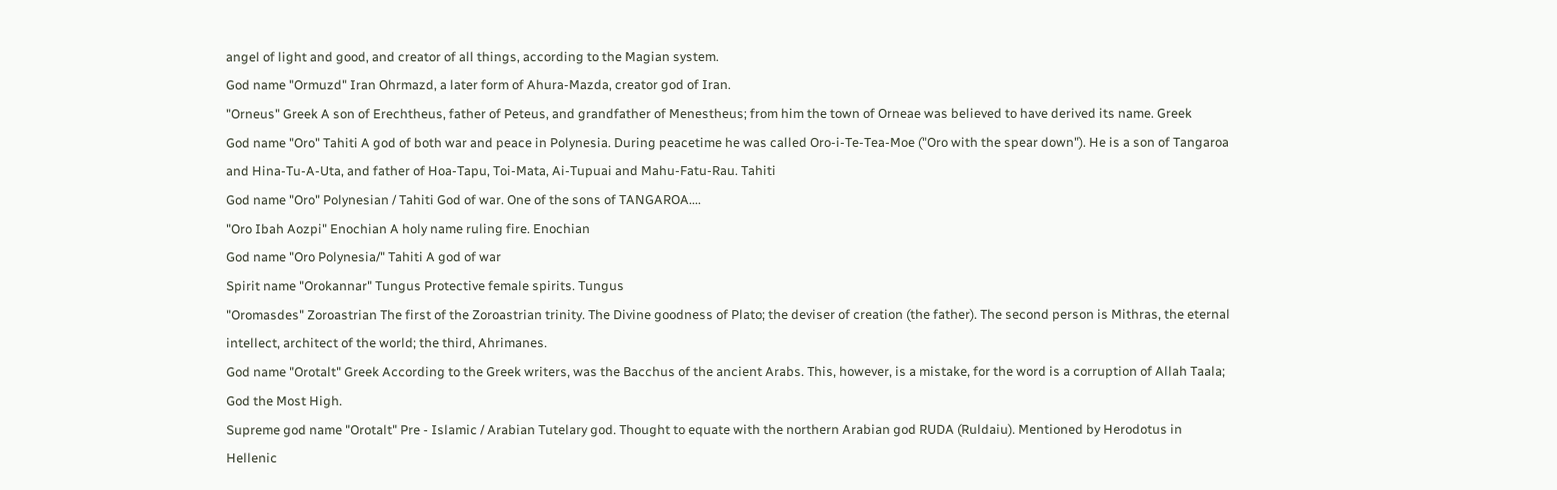angel of light and good, and creator of all things, according to the Magian system.
God name "Ormuzd" Iran Ohrmazd, a later form of Ahura-Mazda, creator god of Iran.
"Orneus" Greek A son of Erechtheus, father of Peteus, and grandfather of Menestheus; from him the town of Orneae was believed to have derived its name. Greek
God name "Oro" Tahiti A god of both war and peace in Polynesia. During peacetime he was called Oro-i-Te-Tea-Moe ("Oro with the spear down"). He is a son of Tangaroa and Hina-Tu-A-Uta, and father of Hoa-Tapu, Toi-Mata, Ai-Tupuai and Mahu-Fatu-Rau. Tahiti
God name "Oro" Polynesian / Tahiti God of war. One of the sons of TANGAROA....
"Oro Ibah Aozpi" Enochian A holy name ruling fire. Enochian
God name "Oro Polynesia/" Tahiti A god of war
Spirit name "Orokannar" Tungus Protective female spirits. Tungus
"Oromasdes" Zoroastrian The first of the Zoroastrian trinity. The Divine goodness of Plato; the deviser of creation (the father). The second person is Mithras, the eternal intellect, architect of the world; the third, Ahrimanes.
God name "Orotalt" Greek According to the Greek writers, was the Bacchus of the ancient Arabs. This, however, is a mistake, for the word is a corruption of Allah Taala; God the Most High.
Supreme god name "Orotalt" Pre - Islamic / Arabian Tutelary god. Thought to equate with the northern Arabian god RUDA (Ruldaiu). Mentioned by Herodotus in Hellenic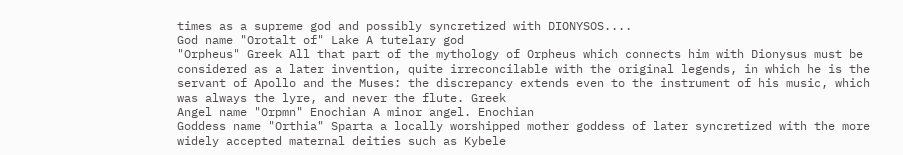times as a supreme god and possibly syncretized with DIONYSOS....
God name "Orotalt of" Lake A tutelary god
"Orpheus" Greek All that part of the mythology of Orpheus which connects him with Dionysus must be considered as a later invention, quite irreconcilable with the original legends, in which he is the servant of Apollo and the Muses: the discrepancy extends even to the instrument of his music, which was always the lyre, and never the flute. Greek
Angel name "Orpmn" Enochian A minor angel. Enochian
Goddess name "Orthia" Sparta a locally worshipped mother goddess of later syncretized with the more widely accepted maternal deities such as Kybele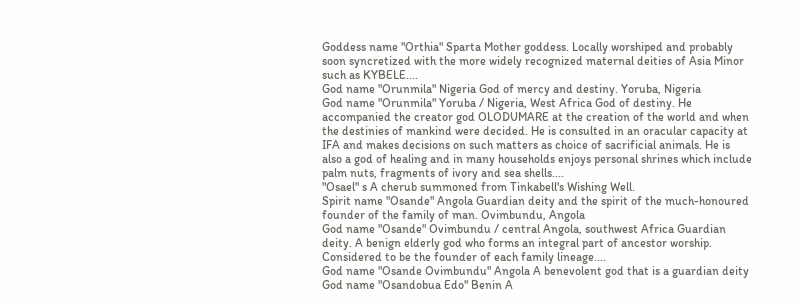Goddess name "Orthia" Sparta Mother goddess. Locally worshiped and probably soon syncretized with the more widely recognized maternal deities of Asia Minor such as KYBELE....
God name "Orunmila" Nigeria God of mercy and destiny. Yoruba, Nigeria
God name "Orunmila" Yoruba / Nigeria, West Africa God of destiny. He accompanied the creator god OLODUMARE at the creation of the world and when the destinies of mankind were decided. He is consulted in an oracular capacity at IFA and makes decisions on such matters as choice of sacrificial animals. He is also a god of healing and in many households enjoys personal shrines which include palm nuts, fragments of ivory and sea shells....
"Osael" s A cherub summoned from Tinkabell's Wishing Well.
Spirit name "Osande" Angola Guardian deity and the spirit of the much-honoured founder of the family of man. Ovimbundu, Angola
God name "Osande" Ovimbundu / central Angola, southwest Africa Guardian deity. A benign elderly god who forms an integral part of ancestor worship. Considered to be the founder of each family lineage....
God name "Osande Ovimbundu" Angola A benevolent god that is a guardian deity
God name "Osandobua Edo" Benin A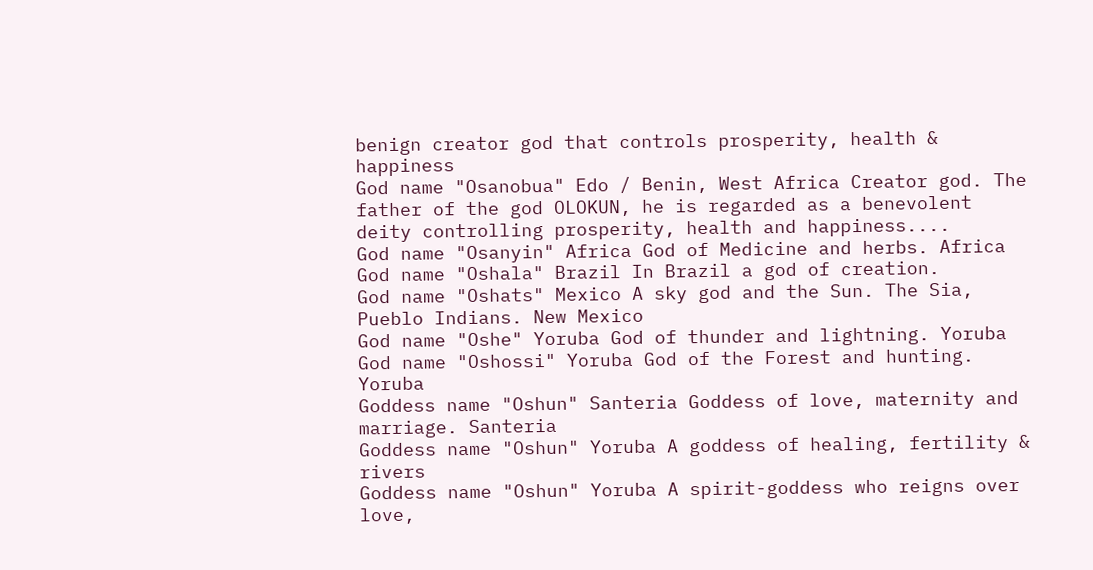benign creator god that controls prosperity, health & happiness
God name "Osanobua" Edo / Benin, West Africa Creator god. The father of the god OLOKUN, he is regarded as a benevolent deity controlling prosperity, health and happiness....
God name "Osanyin" Africa God of Medicine and herbs. Africa
God name "Oshala" Brazil In Brazil a god of creation.
God name "Oshats" Mexico A sky god and the Sun. The Sia, Pueblo Indians. New Mexico
God name "Oshe" Yoruba God of thunder and lightning. Yoruba
God name "Oshossi" Yoruba God of the Forest and hunting. Yoruba
Goddess name "Oshun" Santeria Goddess of love, maternity and marriage. Santeria
Goddess name "Oshun" Yoruba A goddess of healing, fertility & rivers
Goddess name "Oshun" Yoruba A spirit-goddess who reigns over love,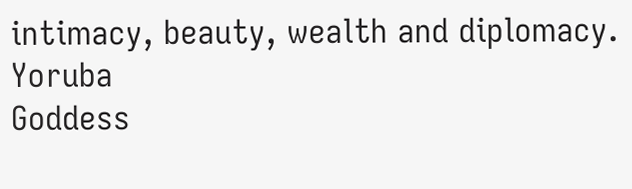intimacy, beauty, wealth and diplomacy. Yoruba
Goddess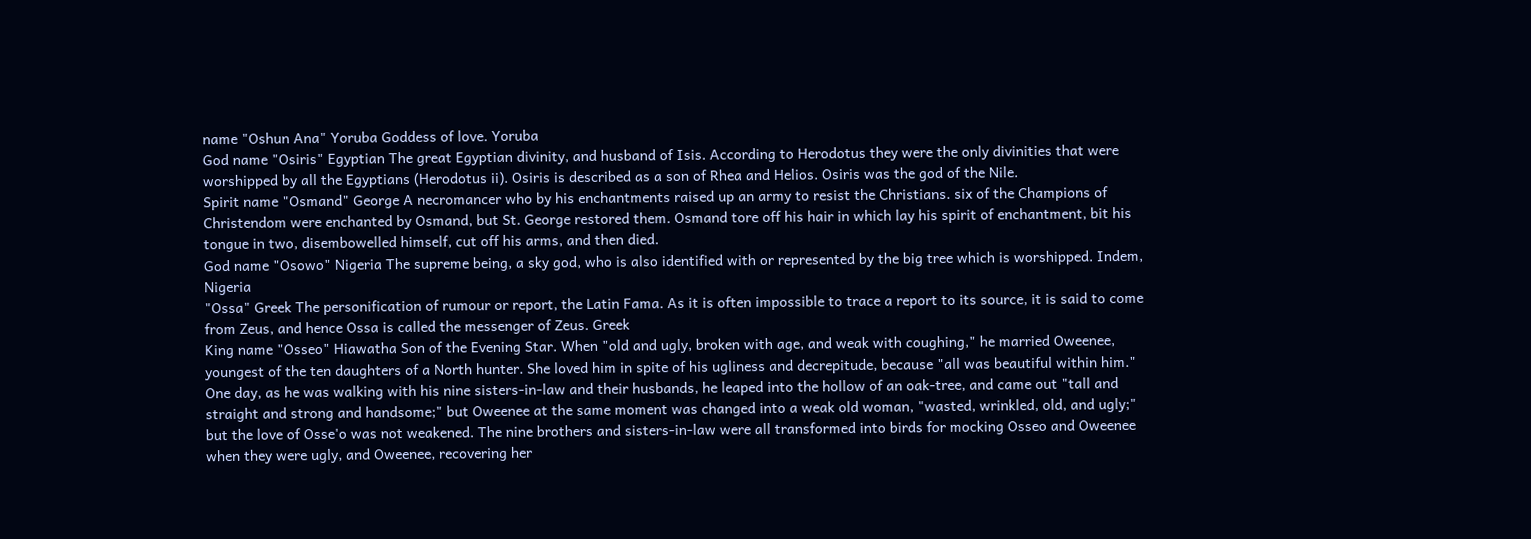name "Oshun Ana" Yoruba Goddess of love. Yoruba
God name "Osiris" Egyptian The great Egyptian divinity, and husband of Isis. According to Herodotus they were the only divinities that were worshipped by all the Egyptians (Herodotus ii). Osiris is described as a son of Rhea and Helios. Osiris was the god of the Nile.
Spirit name "Osmand" George A necromancer who by his enchantments raised up an army to resist the Christians. six of the Champions of Christendom were enchanted by Osmand, but St. George restored them. Osmand tore off his hair in which lay his spirit of enchantment, bit his tongue in two, disembowelled himself, cut off his arms, and then died.
God name "Osowo" Nigeria The supreme being, a sky god, who is also identified with or represented by the big tree which is worshipped. Indem, Nigeria
"Ossa" Greek The personification of rumour or report, the Latin Fama. As it is often impossible to trace a report to its source, it is said to come from Zeus, and hence Ossa is called the messenger of Zeus. Greek
King name "Osseo" Hiawatha Son of the Evening Star. When "old and ugly, broken with age, and weak with coughing," he married Oweenee, youngest of the ten daughters of a North hunter. She loved him in spite of his ugliness and decrepitude, because "all was beautiful within him." One day, as he was walking with his nine sisters-in-law and their husbands, he leaped into the hollow of an oak-tree, and came out "tall and straight and strong and handsome;" but Oweenee at the same moment was changed into a weak old woman, "wasted, wrinkled, old, and ugly;" but the love of Osse'o was not weakened. The nine brothers and sisters-in-law were all transformed into birds for mocking Osseo and Oweenee when they were ugly, and Oweenee, recovering her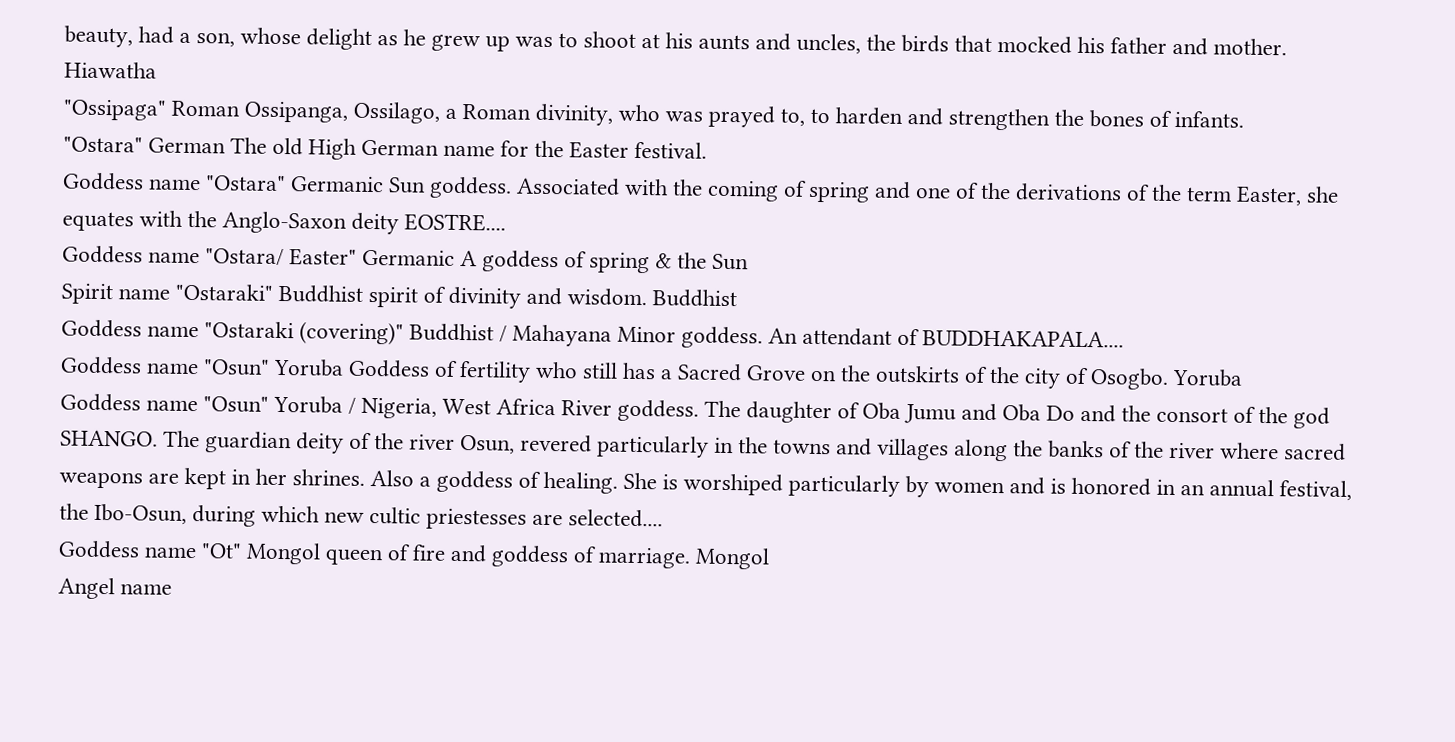beauty, had a son, whose delight as he grew up was to shoot at his aunts and uncles, the birds that mocked his father and mother. Hiawatha
"Ossipaga" Roman Ossipanga, Ossilago, a Roman divinity, who was prayed to, to harden and strengthen the bones of infants.
"Ostara" German The old High German name for the Easter festival.
Goddess name "Ostara" Germanic Sun goddess. Associated with the coming of spring and one of the derivations of the term Easter, she equates with the Anglo-Saxon deity EOSTRE....
Goddess name "Ostara/ Easter" Germanic A goddess of spring & the Sun
Spirit name "Ostaraki" Buddhist spirit of divinity and wisdom. Buddhist
Goddess name "Ostaraki (covering)" Buddhist / Mahayana Minor goddess. An attendant of BUDDHAKAPALA....
Goddess name "Osun" Yoruba Goddess of fertility who still has a Sacred Grove on the outskirts of the city of Osogbo. Yoruba
Goddess name "Osun" Yoruba / Nigeria, West Africa River goddess. The daughter of Oba Jumu and Oba Do and the consort of the god SHANGO. The guardian deity of the river Osun, revered particularly in the towns and villages along the banks of the river where sacred weapons are kept in her shrines. Also a goddess of healing. She is worshiped particularly by women and is honored in an annual festival, the Ibo-Osun, during which new cultic priestesses are selected....
Goddess name "Ot" Mongol queen of fire and goddess of marriage. Mongol
Angel name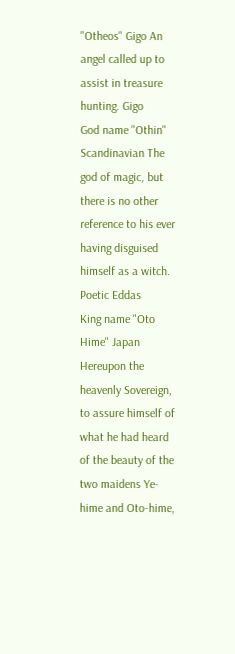"Otheos" Gigo An angel called up to assist in treasure hunting. Gigo
God name "Othin" Scandinavian The god of magic, but there is no other reference to his ever having disguised himself as a witch. Poetic Eddas
King name "Oto Hime" Japan Hereupon the heavenly Sovereign, to assure himself of what he had heard of the beauty of the two maidens Ye-hime and Oto-hime,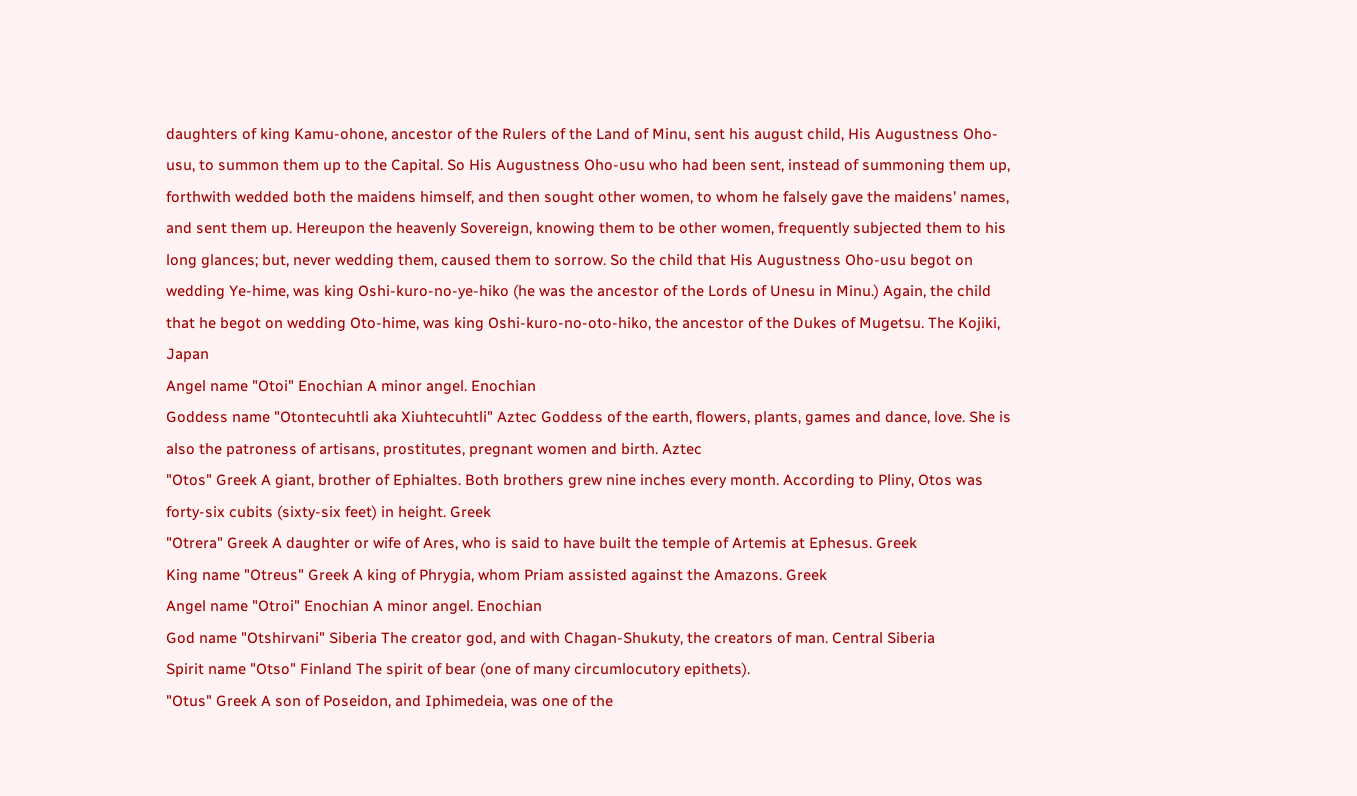daughters of king Kamu-ohone, ancestor of the Rulers of the Land of Minu, sent his august child, His Augustness Oho-usu, to summon them up to the Capital. So His Augustness Oho-usu who had been sent, instead of summoning them up, forthwith wedded both the maidens himself, and then sought other women, to whom he falsely gave the maidens' names, and sent them up. Hereupon the heavenly Sovereign, knowing them to be other women, frequently subjected them to his long glances; but, never wedding them, caused them to sorrow. So the child that His Augustness Oho-usu begot on wedding Ye-hime, was king Oshi-kuro-no-ye-hiko (he was the ancestor of the Lords of Unesu in Minu.) Again, the child that he begot on wedding Oto-hime, was king Oshi-kuro-no-oto-hiko, the ancestor of the Dukes of Mugetsu. The Kojiki, Japan
Angel name "Otoi" Enochian A minor angel. Enochian
Goddess name "Otontecuhtli aka Xiuhtecuhtli" Aztec Goddess of the earth, flowers, plants, games and dance, love. She is also the patroness of artisans, prostitutes, pregnant women and birth. Aztec
"Otos" Greek A giant, brother of Ephialtes. Both brothers grew nine inches every month. According to Pliny, Otos was forty-six cubits (sixty-six feet) in height. Greek
"Otrera" Greek A daughter or wife of Ares, who is said to have built the temple of Artemis at Ephesus. Greek
King name "Otreus" Greek A king of Phrygia, whom Priam assisted against the Amazons. Greek
Angel name "Otroi" Enochian A minor angel. Enochian
God name "Otshirvani" Siberia The creator god, and with Chagan-Shukuty, the creators of man. Central Siberia
Spirit name "Otso" Finland The spirit of bear (one of many circumlocutory epithets).
"Otus" Greek A son of Poseidon, and Iphimedeia, was one of the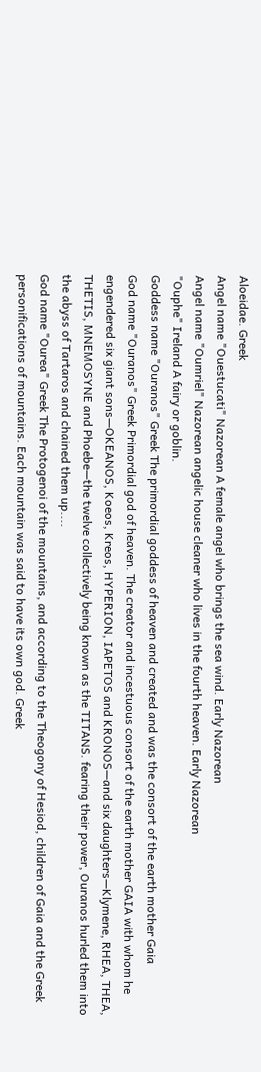Aloeidae. Greek
Angel name "Ouestucati" Nazorean A female angel who brings the sea wind. Early Nazorean
Angel name "Oumriel" Nazorean angelic house cleaner who lives in the fourth heaven. Early Nazorean
"Ouphe" Ireland A fairy or goblin.
Goddess name "Ouranos" Greek The primordial goddess of heaven and created and was the consort of the earth mother Gaia
God name "Ouranos" Greek Primordial god of heaven. The creator and incestuous consort of the earth mother GAIA with whom he engendered six giant sons—OKEANOS, Koeos, Kreos, HYPERION, IAPETOS and KRONOS—and six daughters—Klymene, RHEA, THEA, THETIS, MNEMOSYNE and Phoebe—the twelve collectively being known as the TITANS. fearing their power, Ouranos hurled them into the abyss of Tartaros and chained them up....
God name "Ourea" Greek The Protogenoi of the mountains, and according to the Theogony of Hesiod, children of Gaia and the Greek personifications of mountains. Each mountain was said to have its own god. Greek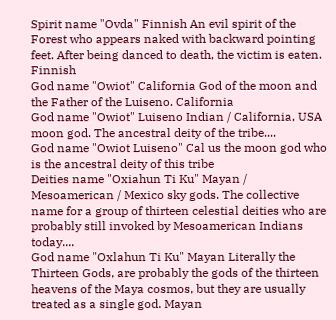Spirit name "Ovda" Finnish An evil spirit of the Forest who appears naked with backward pointing feet. After being danced to death, the victim is eaten. Finnish
God name "Owiot" California God of the moon and the Father of the Luiseno. California
God name "Owiot" Luiseno Indian / California, USA moon god. The ancestral deity of the tribe....
God name "Owiot Luiseno" Cal us the moon god who is the ancestral deity of this tribe
Deities name "Oxiahun Ti Ku" Mayan / Mesoamerican / Mexico sky gods. The collective name for a group of thirteen celestial deities who are probably still invoked by Mesoamerican Indians today....
God name "Oxlahun Ti Ku" Mayan Literally the Thirteen Gods, are probably the gods of the thirteen heavens of the Maya cosmos, but they are usually treated as a single god. Mayan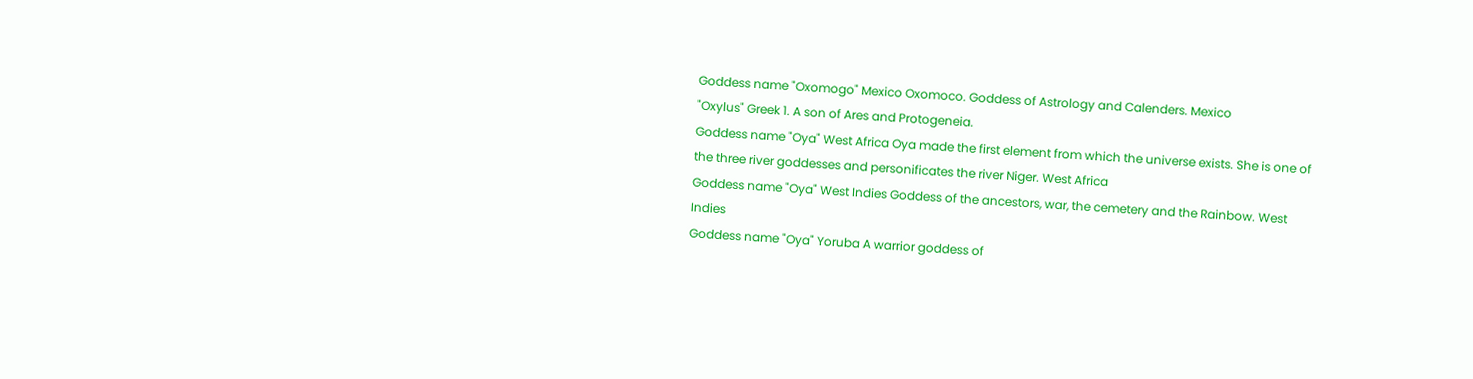Goddess name "Oxomogo" Mexico Oxomoco. Goddess of Astrology and Calenders. Mexico
"Oxylus" Greek 1. A son of Ares and Protogeneia.
Goddess name "Oya" West Africa Oya made the first element from which the universe exists. She is one of the three river goddesses and personificates the river Niger. West Africa
Goddess name "Oya" West Indies Goddess of the ancestors, war, the cemetery and the Rainbow. West Indies
Goddess name "Oya" Yoruba A warrior goddess of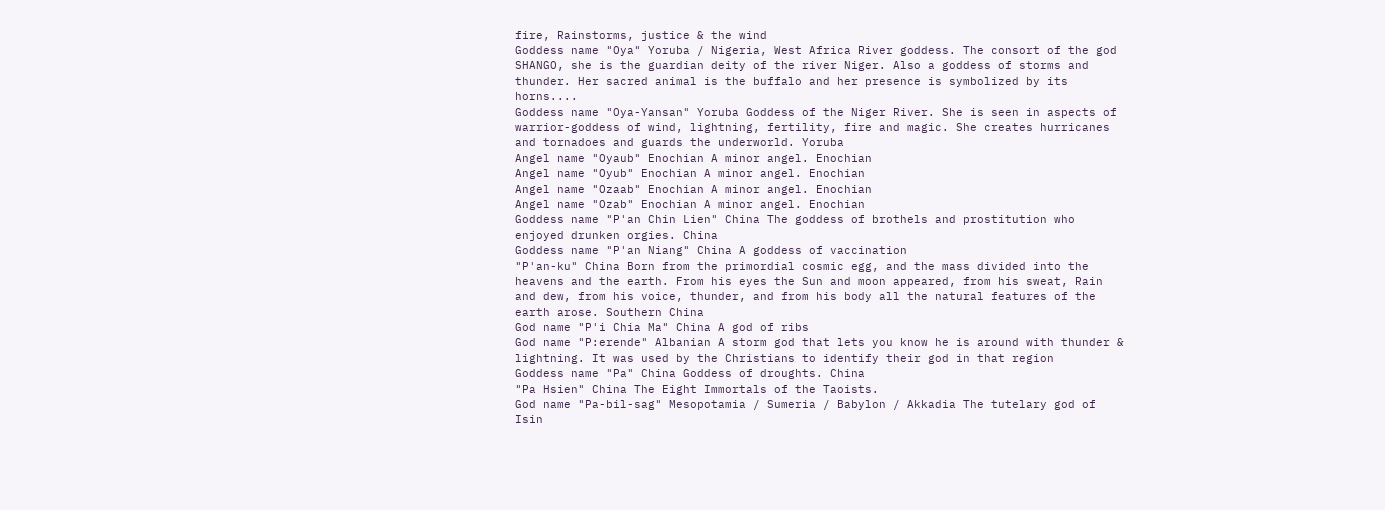fire, Rainstorms, justice & the wind
Goddess name "Oya" Yoruba / Nigeria, West Africa River goddess. The consort of the god SHANGO, she is the guardian deity of the river Niger. Also a goddess of storms and thunder. Her sacred animal is the buffalo and her presence is symbolized by its horns....
Goddess name "Oya-Yansan" Yoruba Goddess of the Niger River. She is seen in aspects of warrior-goddess of wind, lightning, fertility, fire and magic. She creates hurricanes and tornadoes and guards the underworld. Yoruba
Angel name "Oyaub" Enochian A minor angel. Enochian
Angel name "Oyub" Enochian A minor angel. Enochian
Angel name "Ozaab" Enochian A minor angel. Enochian
Angel name "Ozab" Enochian A minor angel. Enochian
Goddess name "P'an Chin Lien" China The goddess of brothels and prostitution who enjoyed drunken orgies. China
Goddess name "P'an Niang" China A goddess of vaccination
"P'an-ku" China Born from the primordial cosmic egg, and the mass divided into the heavens and the earth. From his eyes the Sun and moon appeared, from his sweat, Rain and dew, from his voice, thunder, and from his body all the natural features of the earth arose. Southern China
God name "P'i Chia Ma" China A god of ribs
God name "P:erende" Albanian A storm god that lets you know he is around with thunder & lightning. It was used by the Christians to identify their god in that region
Goddess name "Pa" China Goddess of droughts. China
"Pa Hsien" China The Eight Immortals of the Taoists.
God name "Pa-bil-sag" Mesopotamia / Sumeria / Babylon / Akkadia The tutelary god of Isin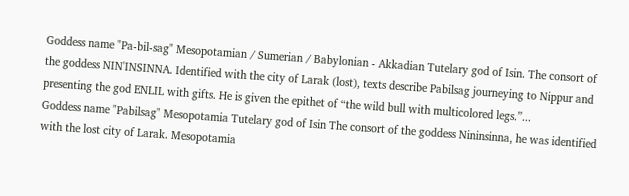Goddess name "Pa-bil-sag" Mesopotamian / Sumerian / Babylonian - Akkadian Tutelary god of Isin. The consort of the goddess NIN'INSINNA. Identified with the city of Larak (lost), texts describe Pabilsag journeying to Nippur and presenting the god ENLIL with gifts. He is given the epithet of “the wild bull with multicolored legs.”...
Goddess name "Pabilsag" Mesopotamia Tutelary god of Isin The consort of the goddess Nininsinna, he was identified with the lost city of Larak. Mesopotamia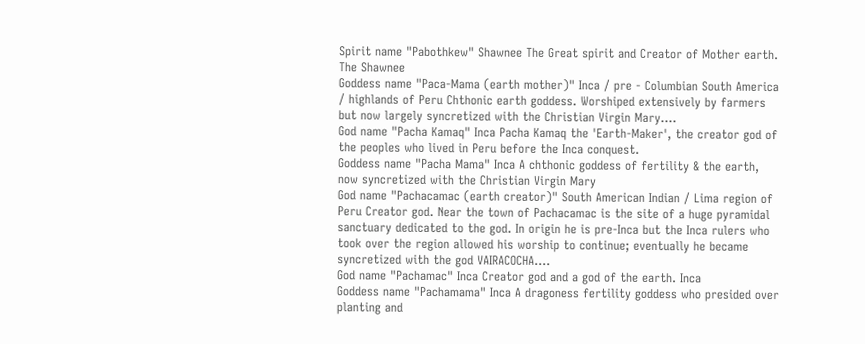Spirit name "Pabothkew" Shawnee The Great spirit and Creator of Mother earth. The Shawnee
Goddess name "Paca-Mama (earth mother)" Inca / pre - Columbian South America / highlands of Peru Chthonic earth goddess. Worshiped extensively by farmers but now largely syncretized with the Christian Virgin Mary....
God name "Pacha Kamaq" Inca Pacha Kamaq the 'Earth-Maker', the creator god of the peoples who lived in Peru before the Inca conquest.
Goddess name "Pacha Mama" Inca A chthonic goddess of fertility & the earth, now syncretized with the Christian Virgin Mary
God name "Pachacamac (earth creator)" South American Indian / Lima region of Peru Creator god. Near the town of Pachacamac is the site of a huge pyramidal sanctuary dedicated to the god. In origin he is pre-Inca but the Inca rulers who took over the region allowed his worship to continue; eventually he became syncretized with the god VAIRACOCHA....
God name "Pachamac" Inca Creator god and a god of the earth. Inca
Goddess name "Pachamama" Inca A dragoness fertility goddess who presided over planting and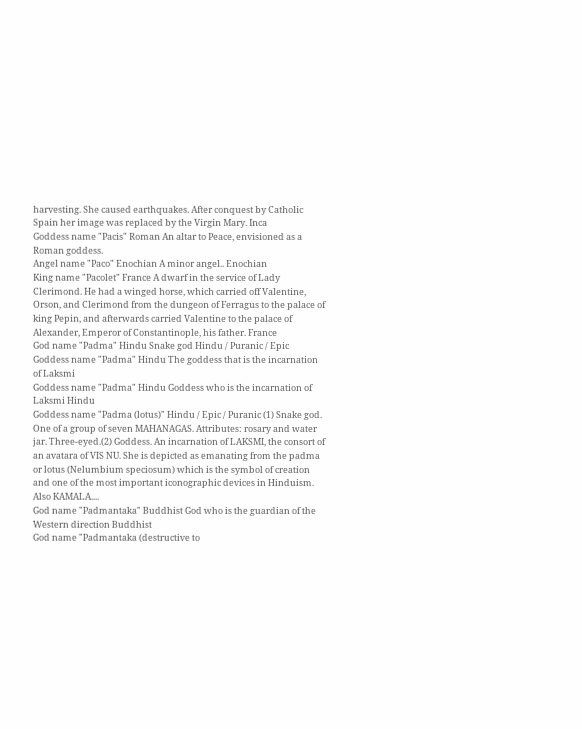harvesting. She caused earthquakes. After conquest by Catholic Spain her image was replaced by the Virgin Mary. Inca
Goddess name "Pacis" Roman An altar to Peace, envisioned as a Roman goddess.
Angel name "Paco" Enochian A minor angel.. Enochian
King name "Pacolet" France A dwarf in the service of Lady Clerimond. He had a winged horse, which carried off Valentine, Orson, and Clerimond from the dungeon of Ferragus to the palace of king Pepin, and afterwards carried Valentine to the palace of Alexander, Emperor of Constantinople, his father. France
God name "Padma" Hindu Snake god Hindu / Puranic / Epic
Goddess name "Padma" Hindu The goddess that is the incarnation of Laksmi
Goddess name "Padma" Hindu Goddess who is the incarnation of Laksmi Hindu
Goddess name "Padma (lotus)" Hindu / Epic / Puranic (1) Snake god. One of a group of seven MAHANAGAS. Attributes: rosary and water jar. Three-eyed.(2) Goddess. An incarnation of LAKSMI, the consort of an avatara of VIS NU. She is depicted as emanating from the padma or lotus (Nelumbium speciosum) which is the symbol of creation and one of the most important iconographic devices in Hinduism. Also KAMALA....
God name "Padmantaka" Buddhist God who is the guardian of the Western direction Buddhist
God name "Padmantaka (destructive to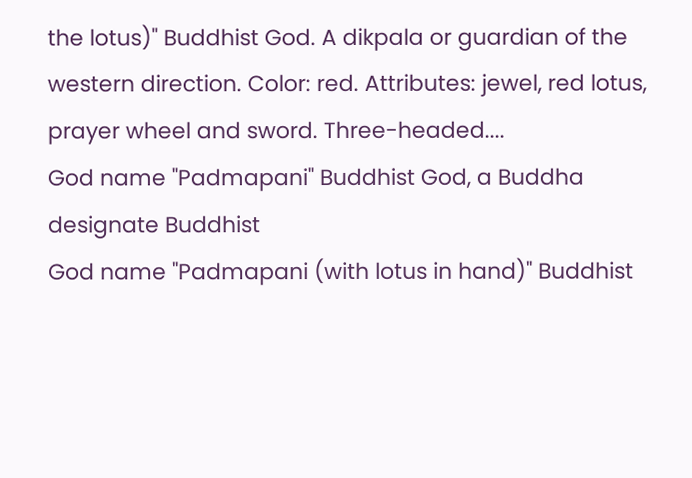the lotus)" Buddhist God. A dikpala or guardian of the western direction. Color: red. Attributes: jewel, red lotus, prayer wheel and sword. Three-headed....
God name "Padmapani" Buddhist God, a Buddha designate Buddhist
God name "Padmapani (with lotus in hand)" Buddhist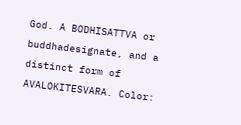God. A BODHISATTVA or buddhadesignate, and a distinct form of AVALOKITESVARA. Color: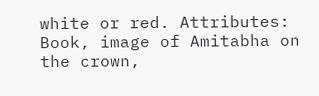white or red. Attributes: Book, image of Amitabha on the crown,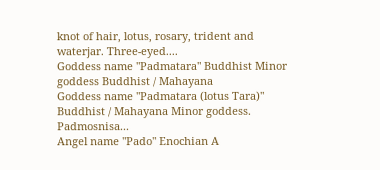knot of hair, lotus, rosary, trident and waterjar. Three-eyed....
Goddess name "Padmatara" Buddhist Minor goddess Buddhist / Mahayana
Goddess name "Padmatara (lotus Tara)" Buddhist / Mahayana Minor goddess. Padmosnisa...
Angel name "Pado" Enochian A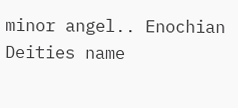minor angel.. Enochian
Deities name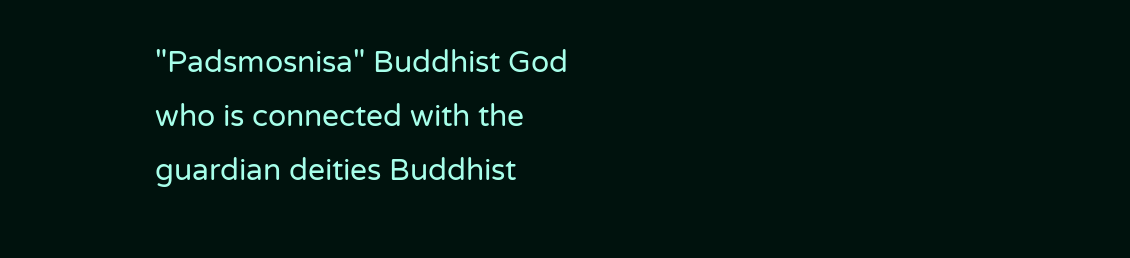"Padsmosnisa" Buddhist God who is connected with the guardian deities Buddhist